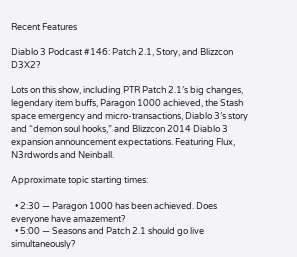Recent Features

Diablo 3 Podcast #146: Patch 2.1, Story, and Blizzcon D3X2?

Lots on this show, including PTR Patch 2.1′s big changes, legendary item buffs, Paragon 1000 achieved, the Stash space emergency and micro-transactions, Diablo 3′s story and “demon soul hooks,” and Blizzcon 2014 Diablo 3 expansion announcement expectations. Featuring Flux, N3rdwords and Neinball.

Approximate topic starting times:

  • 2:30 — Paragon 1000 has been achieved. Does everyone have amazement?
  • 5:00 — Seasons and Patch 2.1 should go live simultaneously?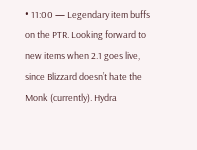• 11:00 — Legendary item buffs on the PTR. Looking forward to new items when 2.1 goes live, since Blizzard doesn’t hate the Monk (currently). Hydra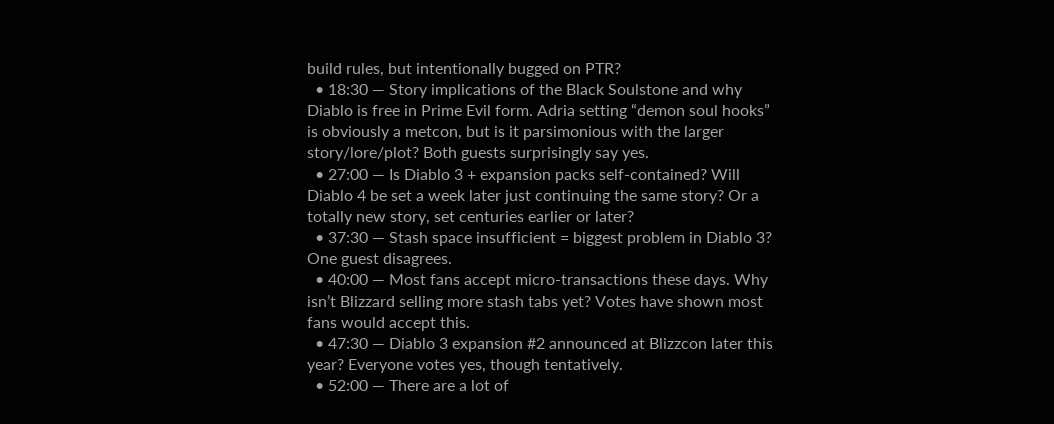build rules, but intentionally bugged on PTR?
  • 18:30 — Story implications of the Black Soulstone and why Diablo is free in Prime Evil form. Adria setting “demon soul hooks” is obviously a metcon, but is it parsimonious with the larger story/lore/plot? Both guests surprisingly say yes.
  • 27:00 — Is Diablo 3 + expansion packs self-contained? Will Diablo 4 be set a week later just continuing the same story? Or a totally new story, set centuries earlier or later?
  • 37:30 — Stash space insufficient = biggest problem in Diablo 3? One guest disagrees.
  • 40:00 — Most fans accept micro-transactions these days. Why isn’t Blizzard selling more stash tabs yet? Votes have shown most fans would accept this.
  • 47:30 — Diablo 3 expansion #2 announced at Blizzcon later this year? Everyone votes yes, though tentatively.
  • 52:00 — There are a lot of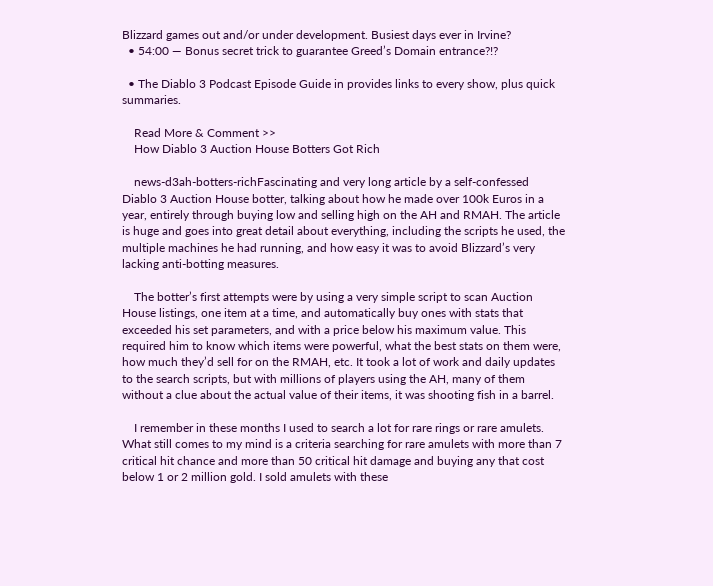Blizzard games out and/or under development. Busiest days ever in Irvine?
  • 54:00 — Bonus secret trick to guarantee Greed’s Domain entrance?!?

  • The Diablo 3 Podcast Episode Guide in provides links to every show, plus quick summaries.

    Read More & Comment >>
    How Diablo 3 Auction House Botters Got Rich

    news-d3ah-botters-richFascinating and very long article by a self-confessed Diablo 3 Auction House botter, talking about how he made over 100k Euros in a year, entirely through buying low and selling high on the AH and RMAH. The article is huge and goes into great detail about everything, including the scripts he used, the multiple machines he had running, and how easy it was to avoid Blizzard’s very lacking anti-botting measures.

    The botter’s first attempts were by using a very simple script to scan Auction House listings, one item at a time, and automatically buy ones with stats that exceeded his set parameters, and with a price below his maximum value. This required him to know which items were powerful, what the best stats on them were, how much they’d sell for on the RMAH, etc. It took a lot of work and daily updates to the search scripts, but with millions of players using the AH, many of them without a clue about the actual value of their items, it was shooting fish in a barrel.

    I remember in these months I used to search a lot for rare rings or rare amulets. What still comes to my mind is a criteria searching for rare amulets with more than 7 critical hit chance and more than 50 critical hit damage and buying any that cost below 1 or 2 million gold. I sold amulets with these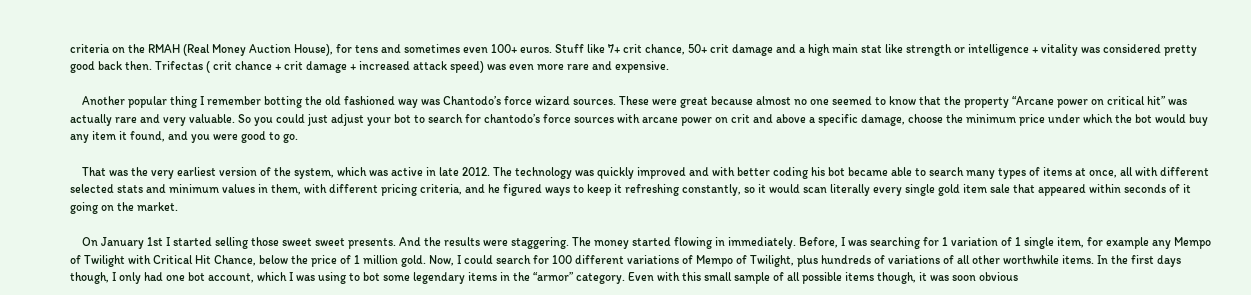criteria on the RMAH (Real Money Auction House), for tens and sometimes even 100+ euros. Stuff like 7+ crit chance, 50+ crit damage and a high main stat like strength or intelligence + vitality was considered pretty good back then. Trifectas ( crit chance + crit damage + increased attack speed) was even more rare and expensive.

    Another popular thing I remember botting the old fashioned way was Chantodo’s force wizard sources. These were great because almost no one seemed to know that the property “Arcane power on critical hit” was actually rare and very valuable. So you could just adjust your bot to search for chantodo’s force sources with arcane power on crit and above a specific damage, choose the minimum price under which the bot would buy any item it found, and you were good to go.

    That was the very earliest version of the system, which was active in late 2012. The technology was quickly improved and with better coding his bot became able to search many types of items at once, all with different selected stats and minimum values in them, with different pricing criteria, and he figured ways to keep it refreshing constantly, so it would scan literally every single gold item sale that appeared within seconds of it going on the market.

    On January 1st I started selling those sweet sweet presents. And the results were staggering. The money started flowing in immediately. Before, I was searching for 1 variation of 1 single item, for example any Mempo of Twilight with Critical Hit Chance, below the price of 1 million gold. Now, I could search for 100 different variations of Mempo of Twilight, plus hundreds of variations of all other worthwhile items. In the first days though, I only had one bot account, which I was using to bot some legendary items in the “armor” category. Even with this small sample of all possible items though, it was soon obvious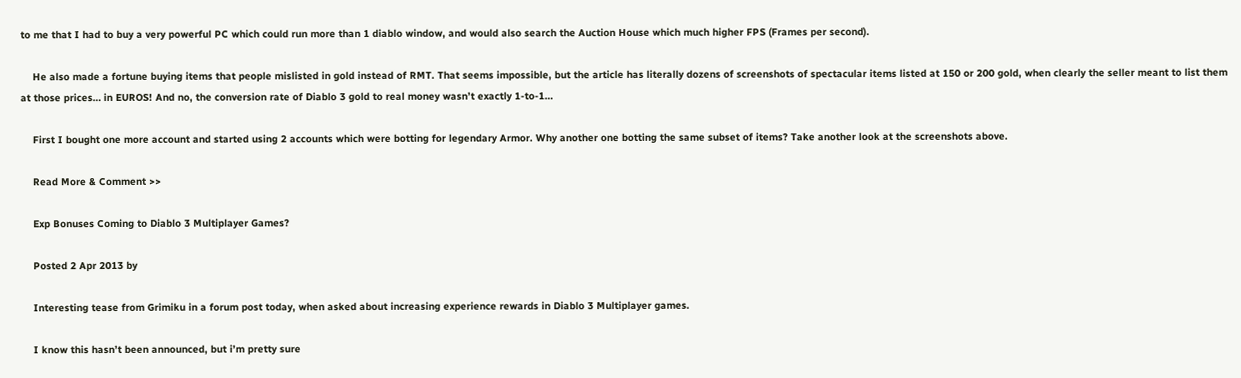to me that I had to buy a very powerful PC which could run more than 1 diablo window, and would also search the Auction House which much higher FPS (Frames per second).

    He also made a fortune buying items that people mislisted in gold instead of RMT. That seems impossible, but the article has literally dozens of screenshots of spectacular items listed at 150 or 200 gold, when clearly the seller meant to list them at those prices… in EUROS! And no, the conversion rate of Diablo 3 gold to real money wasn’t exactly 1-to-1…

    First I bought one more account and started using 2 accounts which were botting for legendary Armor. Why another one botting the same subset of items? Take another look at the screenshots above.

    Read More & Comment >>

    Exp Bonuses Coming to Diablo 3 Multiplayer Games?

    Posted 2 Apr 2013 by

    Interesting tease from Grimiku in a forum post today, when asked about increasing experience rewards in Diablo 3 Multiplayer games.

    I know this hasn’t been announced, but i’m pretty sure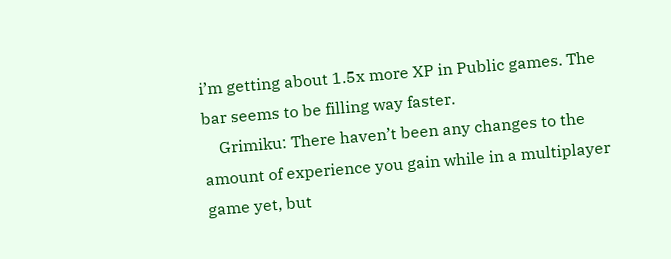i’m getting about 1.5x more XP in Public games. The bar seems to be filling way faster.
    Grimiku: There haven’t been any changes to the amount of experience you gain while in a multiplayer game yet, but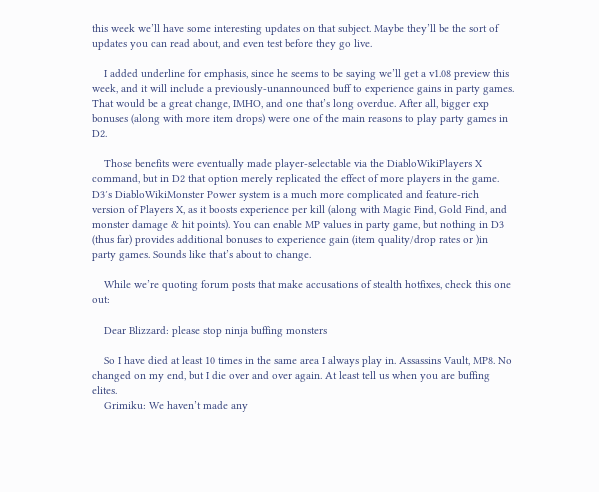this week we’ll have some interesting updates on that subject. Maybe they’ll be the sort of updates you can read about, and even test before they go live.

    I added underline for emphasis, since he seems to be saying we’ll get a v1.08 preview this week, and it will include a previously-unannounced buff to experience gains in party games. That would be a great change, IMHO, and one that’s long overdue. After all, bigger exp bonuses (along with more item drops) were one of the main reasons to play party games in D2.

    Those benefits were eventually made player-selectable via the DiabloWikiPlayers X command, but in D2 that option merely replicated the effect of more players in the game. D3′s DiabloWikiMonster Power system is a much more complicated and feature-rich version of Players X, as it boosts experience per kill (along with Magic Find, Gold Find, and monster damage & hit points). You can enable MP values in party game, but nothing in D3 (thus far) provides additional bonuses to experience gain (item quality/drop rates or )in party games. Sounds like that’s about to change.

    While we’re quoting forum posts that make accusations of stealth hotfixes, check this one out:

    Dear Blizzard: please stop ninja buffing monsters

    So I have died at least 10 times in the same area I always play in. Assassins Vault, MP8. No changed on my end, but I die over and over again. At least tell us when you are buffing elites.
    Grimiku: We haven’t made any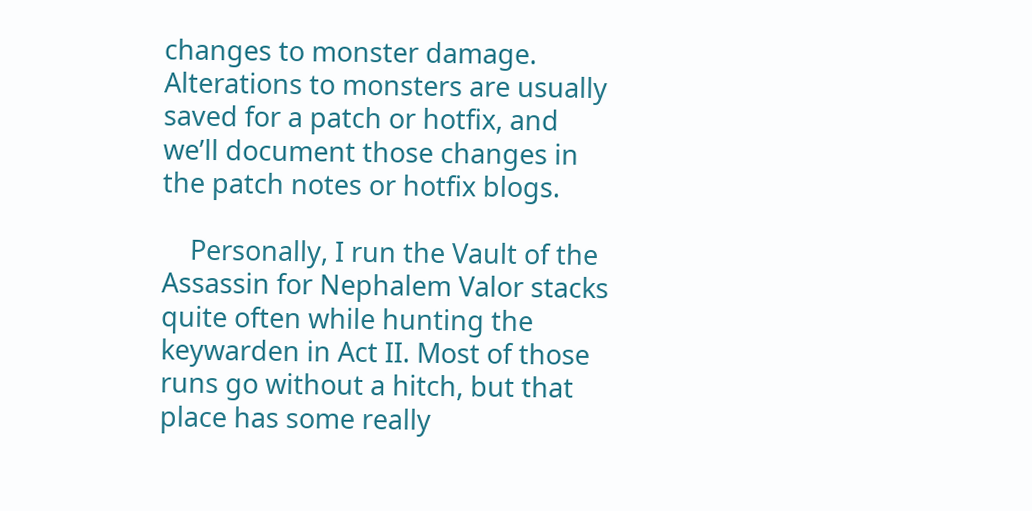changes to monster damage. Alterations to monsters are usually saved for a patch or hotfix, and we’ll document those changes in the patch notes or hotfix blogs.

    Personally, I run the Vault of the Assassin for Nephalem Valor stacks quite often while hunting the keywarden in Act II. Most of those runs go without a hitch, but that place has some really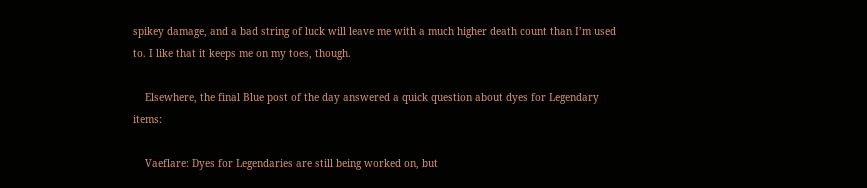spikey damage, and a bad string of luck will leave me with a much higher death count than I’m used to. I like that it keeps me on my toes, though.

    Elsewhere, the final Blue post of the day answered a quick question about dyes for Legendary items:

    Vaeflare: Dyes for Legendaries are still being worked on, but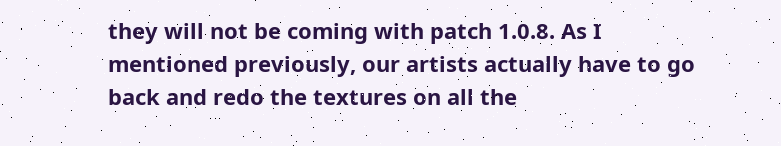they will not be coming with patch 1.0.8. As I mentioned previously, our artists actually have to go back and redo the textures on all the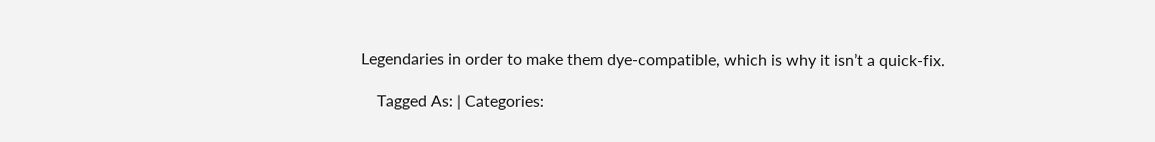Legendaries in order to make them dye-compatible, which is why it isn’t a quick-fix.

    Tagged As: | Categories: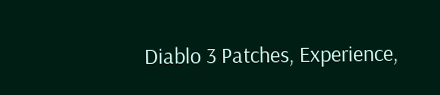Diablo 3 Patches, Experience,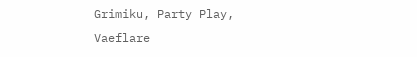Grimiku, Party Play, Vaeflare